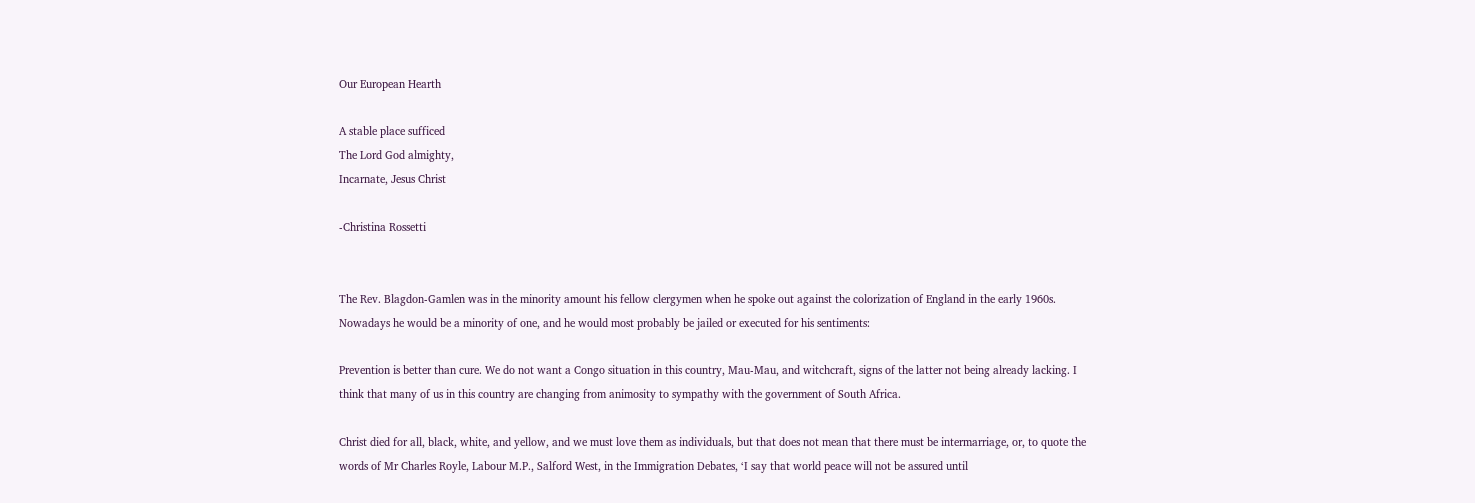Our European Hearth

A stable place sufficed
The Lord God almighty,
Incarnate, Jesus Christ

-Christina Rossetti


The Rev. Blagdon-Gamlen was in the minority amount his fellow clergymen when he spoke out against the colorization of England in the early 1960s. Nowadays he would be a minority of one, and he would most probably be jailed or executed for his sentiments:

Prevention is better than cure. We do not want a Congo situation in this country, Mau-Mau, and witchcraft, signs of the latter not being already lacking. I think that many of us in this country are changing from animosity to sympathy with the government of South Africa.

Christ died for all, black, white, and yellow, and we must love them as individuals, but that does not mean that there must be intermarriage, or, to quote the words of Mr Charles Royle, Labour M.P., Salford West, in the Immigration Debates, ‘I say that world peace will not be assured until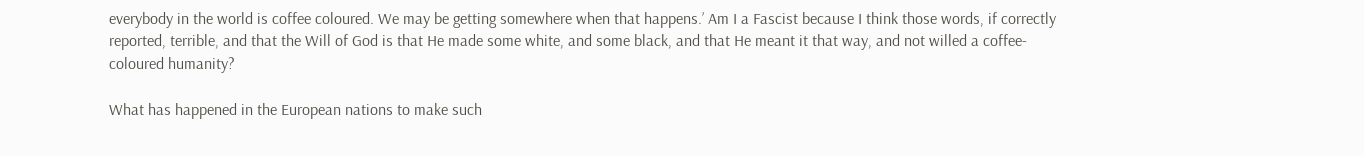everybody in the world is coffee coloured. We may be getting somewhere when that happens.’ Am I a Fascist because I think those words, if correctly reported, terrible, and that the Will of God is that He made some white, and some black, and that He meant it that way, and not willed a coffee-coloured humanity?

What has happened in the European nations to make such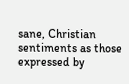sane, Christian sentiments as those expressed by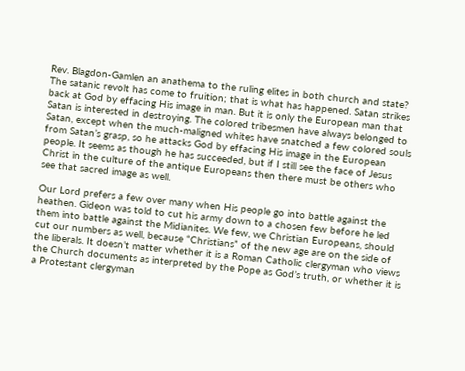Rev. Blagdon-Gamlen an anathema to the ruling elites in both church and state? The satanic revolt has come to fruition; that is what has happened. Satan strikes back at God by effacing His image in man. But it is only the European man that Satan is interested in destroying. The colored tribesmen have always belonged to Satan, except when the much-maligned whites have snatched a few colored souls from Satan’s grasp, so he attacks God by effacing His image in the European people. It seems as though he has succeeded, but if I still see the face of Jesus Christ in the culture of the antique Europeans then there must be others who see that sacred image as well.

Our Lord prefers a few over many when His people go into battle against the heathen. Gideon was told to cut his army down to a chosen few before he led them into battle against the Midianites. We few, we Christian Europeans, should cut our numbers as well, because “Christians” of the new age are on the side of the liberals. It doesn’t matter whether it is a Roman Catholic clergyman who views the Church documents as interpreted by the Pope as God’s truth, or whether it is a Protestant clergyman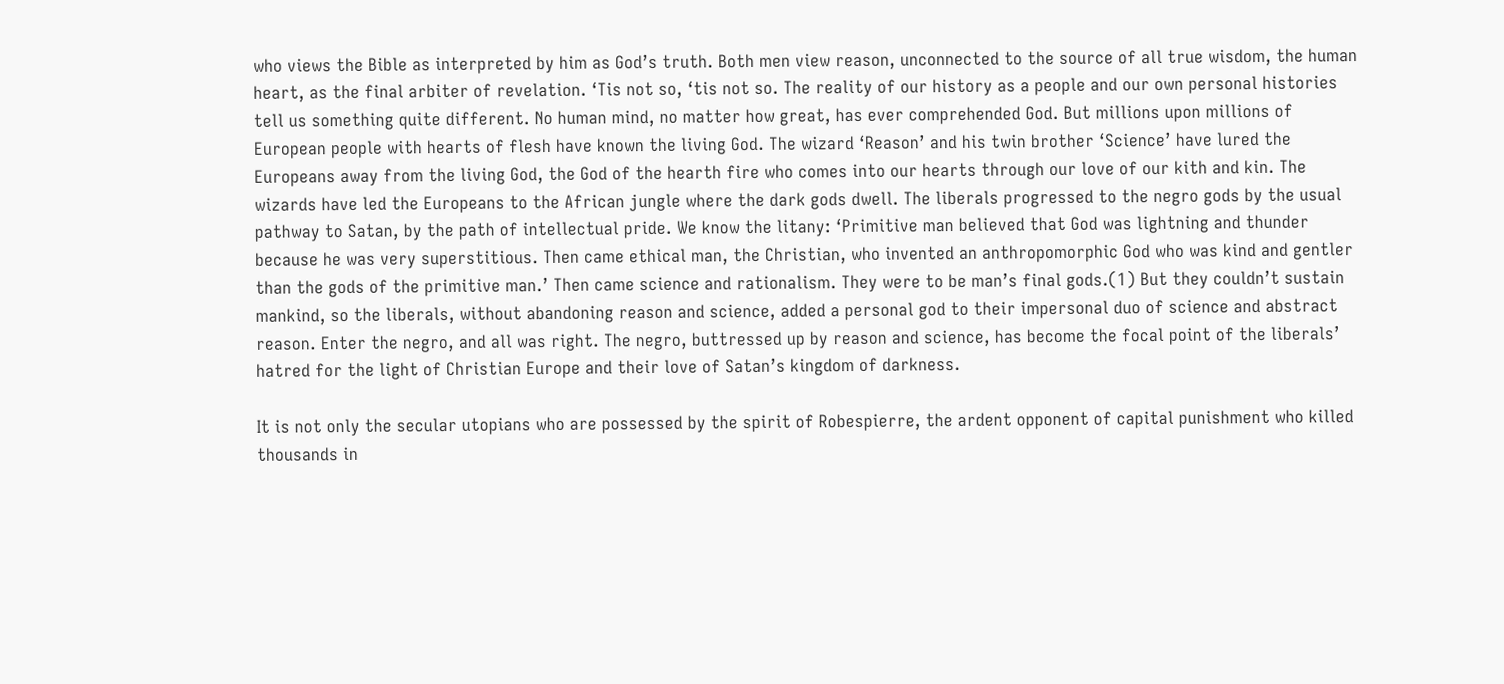who views the Bible as interpreted by him as God’s truth. Both men view reason, unconnected to the source of all true wisdom, the human heart, as the final arbiter of revelation. ‘Tis not so, ‘tis not so. The reality of our history as a people and our own personal histories tell us something quite different. No human mind, no matter how great, has ever comprehended God. But millions upon millions of European people with hearts of flesh have known the living God. The wizard ‘Reason’ and his twin brother ‘Science’ have lured the Europeans away from the living God, the God of the hearth fire who comes into our hearts through our love of our kith and kin. The wizards have led the Europeans to the African jungle where the dark gods dwell. The liberals progressed to the negro gods by the usual pathway to Satan, by the path of intellectual pride. We know the litany: ‘Primitive man believed that God was lightning and thunder because he was very superstitious. Then came ethical man, the Christian, who invented an anthropomorphic God who was kind and gentler than the gods of the primitive man.’ Then came science and rationalism. They were to be man’s final gods.(1) But they couldn’t sustain mankind, so the liberals, without abandoning reason and science, added a personal god to their impersonal duo of science and abstract reason. Enter the negro, and all was right. The negro, buttressed up by reason and science, has become the focal point of the liberals’ hatred for the light of Christian Europe and their love of Satan’s kingdom of darkness.

It is not only the secular utopians who are possessed by the spirit of Robespierre, the ardent opponent of capital punishment who killed thousands in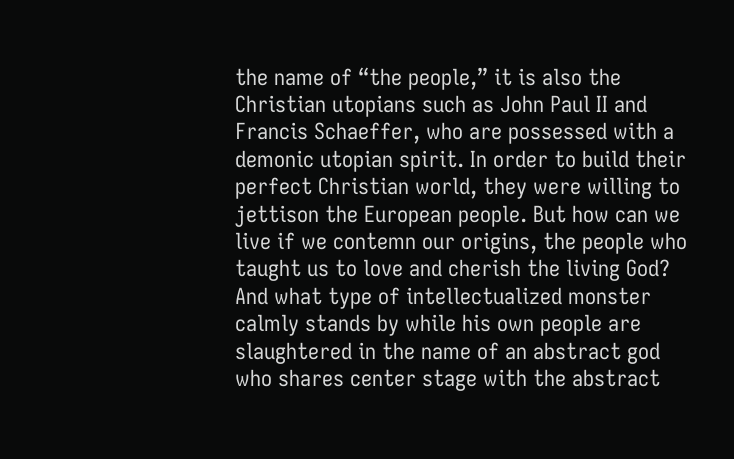the name of “the people,” it is also the Christian utopians such as John Paul II and Francis Schaeffer, who are possessed with a demonic utopian spirit. In order to build their perfect Christian world, they were willing to jettison the European people. But how can we live if we contemn our origins, the people who taught us to love and cherish the living God? And what type of intellectualized monster calmly stands by while his own people are slaughtered in the name of an abstract god who shares center stage with the abstract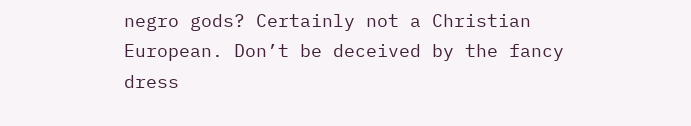negro gods? Certainly not a Christian European. Don’t be deceived by the fancy dress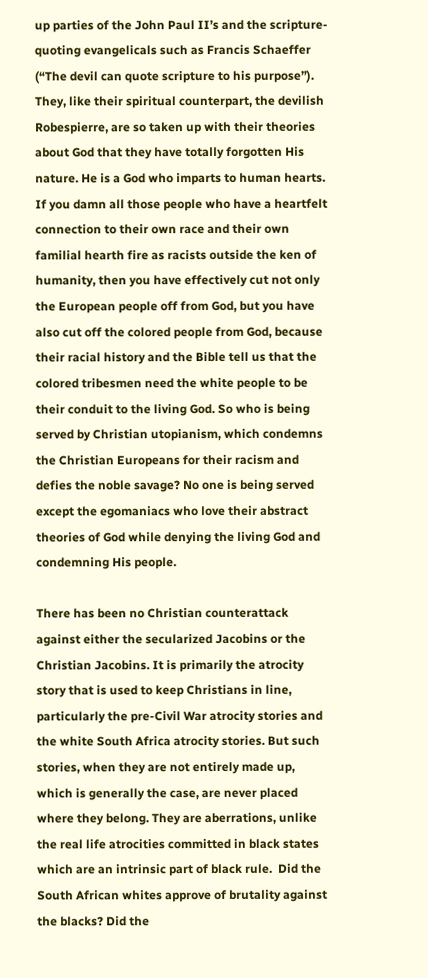up parties of the John Paul II’s and the scripture-quoting evangelicals such as Francis Schaeffer (“The devil can quote scripture to his purpose”). They, like their spiritual counterpart, the devilish Robespierre, are so taken up with their theories about God that they have totally forgotten His nature. He is a God who imparts to human hearts. If you damn all those people who have a heartfelt connection to their own race and their own familial hearth fire as racists outside the ken of humanity, then you have effectively cut not only the European people off from God, but you have also cut off the colored people from God, because their racial history and the Bible tell us that the colored tribesmen need the white people to be their conduit to the living God. So who is being served by Christian utopianism, which condemns the Christian Europeans for their racism and defies the noble savage? No one is being served except the egomaniacs who love their abstract theories of God while denying the living God and condemning His people.

There has been no Christian counterattack against either the secularized Jacobins or the Christian Jacobins. It is primarily the atrocity story that is used to keep Christians in line, particularly the pre-Civil War atrocity stories and the white South Africa atrocity stories. But such stories, when they are not entirely made up, which is generally the case, are never placed where they belong. They are aberrations, unlike the real life atrocities committed in black states which are an intrinsic part of black rule.  Did the South African whites approve of brutality against the blacks? Did the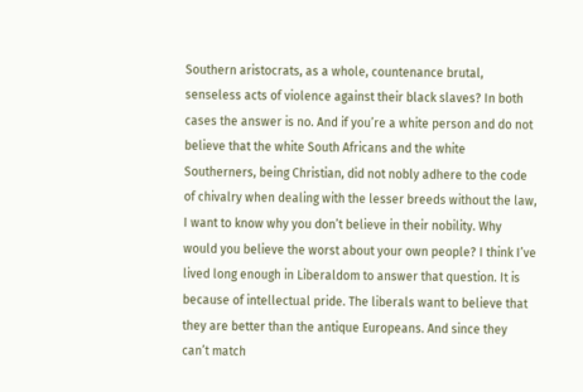Southern aristocrats, as a whole, countenance brutal, senseless acts of violence against their black slaves? In both cases the answer is no. And if you’re a white person and do not believe that the white South Africans and the white Southerners, being Christian, did not nobly adhere to the code of chivalry when dealing with the lesser breeds without the law, I want to know why you don’t believe in their nobility. Why would you believe the worst about your own people? I think I’ve lived long enough in Liberaldom to answer that question. It is because of intellectual pride. The liberals want to believe that they are better than the antique Europeans. And since they can’t match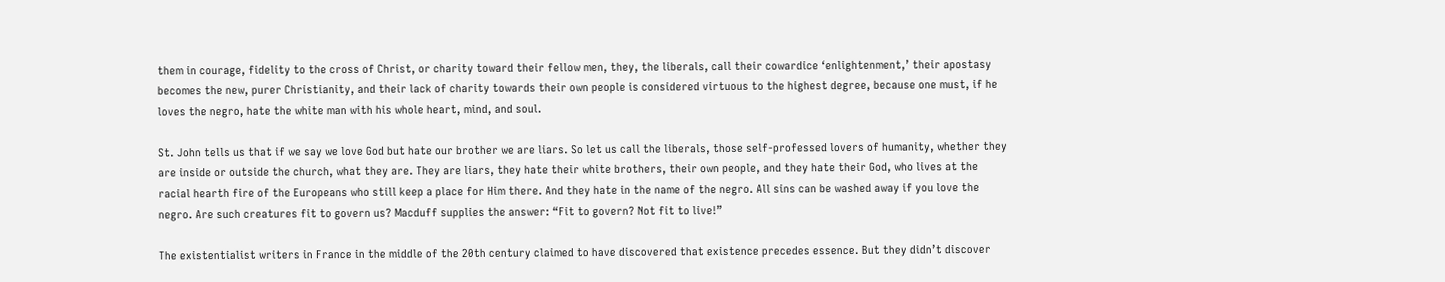them in courage, fidelity to the cross of Christ, or charity toward their fellow men, they, the liberals, call their cowardice ‘enlightenment,’ their apostasy becomes the new, purer Christianity, and their lack of charity towards their own people is considered virtuous to the highest degree, because one must, if he loves the negro, hate the white man with his whole heart, mind, and soul.

St. John tells us that if we say we love God but hate our brother we are liars. So let us call the liberals, those self-professed lovers of humanity, whether they are inside or outside the church, what they are. They are liars, they hate their white brothers, their own people, and they hate their God, who lives at the racial hearth fire of the Europeans who still keep a place for Him there. And they hate in the name of the negro. All sins can be washed away if you love the negro. Are such creatures fit to govern us? Macduff supplies the answer: “Fit to govern? Not fit to live!”

The existentialist writers in France in the middle of the 20th century claimed to have discovered that existence precedes essence. But they didn’t discover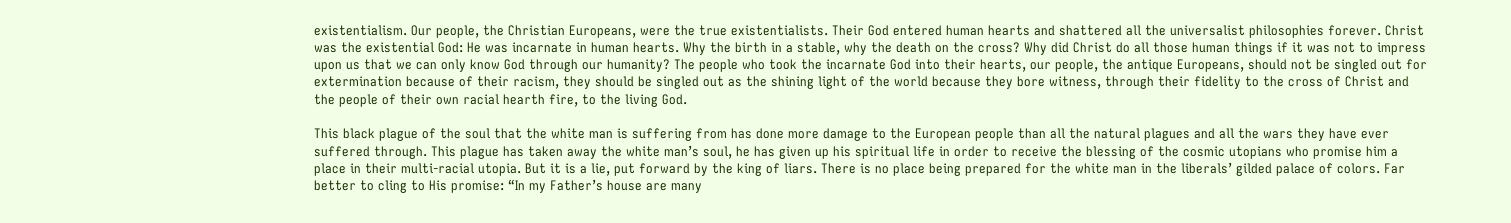existentialism. Our people, the Christian Europeans, were the true existentialists. Their God entered human hearts and shattered all the universalist philosophies forever. Christ was the existential God: He was incarnate in human hearts. Why the birth in a stable, why the death on the cross? Why did Christ do all those human things if it was not to impress upon us that we can only know God through our humanity? The people who took the incarnate God into their hearts, our people, the antique Europeans, should not be singled out for extermination because of their racism, they should be singled out as the shining light of the world because they bore witness, through their fidelity to the cross of Christ and the people of their own racial hearth fire, to the living God.

This black plague of the soul that the white man is suffering from has done more damage to the European people than all the natural plagues and all the wars they have ever suffered through. This plague has taken away the white man’s soul, he has given up his spiritual life in order to receive the blessing of the cosmic utopians who promise him a place in their multi-racial utopia. But it is a lie, put forward by the king of liars. There is no place being prepared for the white man in the liberals’ gilded palace of colors. Far better to cling to His promise: “In my Father’s house are many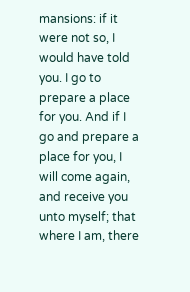mansions: if it were not so, I would have told you. I go to prepare a place for you. And if I go and prepare a place for you, I will come again, and receive you unto myself; that where I am, there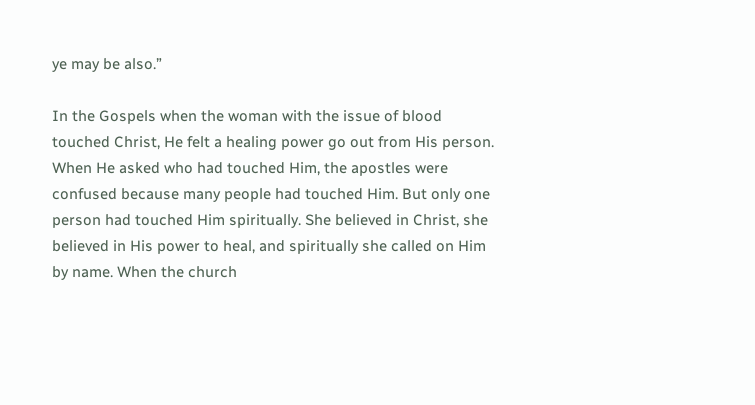ye may be also.”

In the Gospels when the woman with the issue of blood touched Christ, He felt a healing power go out from His person. When He asked who had touched Him, the apostles were confused because many people had touched Him. But only one person had touched Him spiritually. She believed in Christ, she believed in His power to heal, and spiritually she called on Him by name. When the church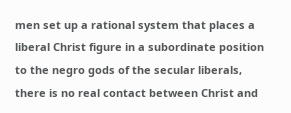men set up a rational system that places a liberal Christ figure in a subordinate position to the negro gods of the secular liberals, there is no real contact between Christ and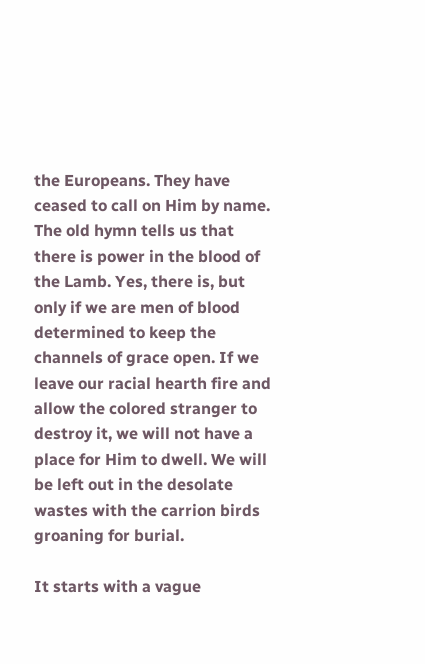the Europeans. They have ceased to call on Him by name. The old hymn tells us that there is power in the blood of the Lamb. Yes, there is, but only if we are men of blood determined to keep the channels of grace open. If we leave our racial hearth fire and allow the colored stranger to destroy it, we will not have a place for Him to dwell. We will be left out in the desolate wastes with the carrion birds groaning for burial.

It starts with a vague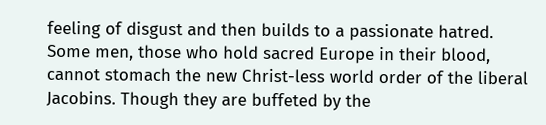feeling of disgust and then builds to a passionate hatred. Some men, those who hold sacred Europe in their blood, cannot stomach the new Christ-less world order of the liberal Jacobins. Though they are buffeted by the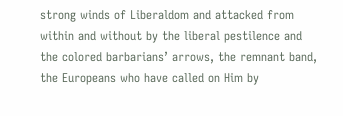strong winds of Liberaldom and attacked from within and without by the liberal pestilence and the colored barbarians’ arrows, the remnant band, the Europeans who have called on Him by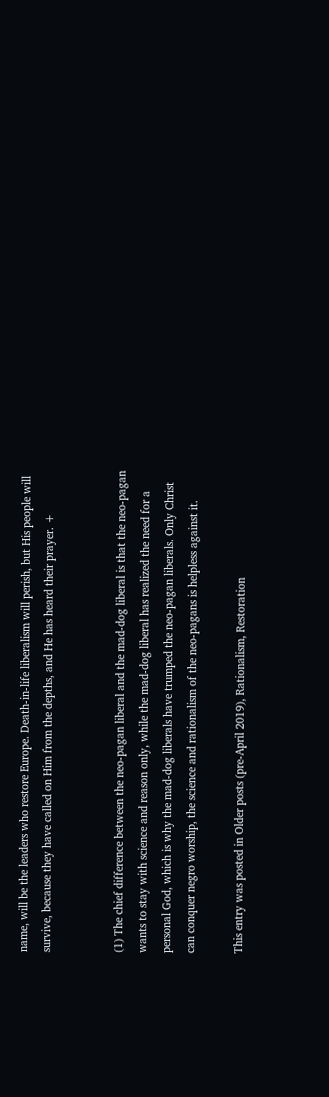name, will be the leaders who restore Europe. Death-in-life liberalism will perish, but His people will survive, because they have called on Him from the depths, and He has heard their prayer. +


(1) The chief difference between the neo-pagan liberal and the mad-dog liberal is that the neo-pagan wants to stay with science and reason only, while the mad-dog liberal has realized the need for a personal God, which is why the mad-dog liberals have trumped the neo-pagan liberals. Only Christ can conquer negro worship, the science and rationalism of the neo-pagans is helpless against it.

This entry was posted in Older posts (pre-April 2019), Rationalism, Restoration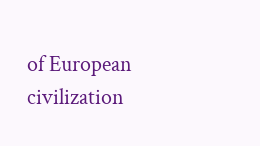of European civilization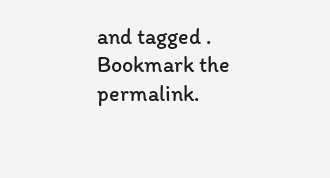and tagged . Bookmark the permalink.